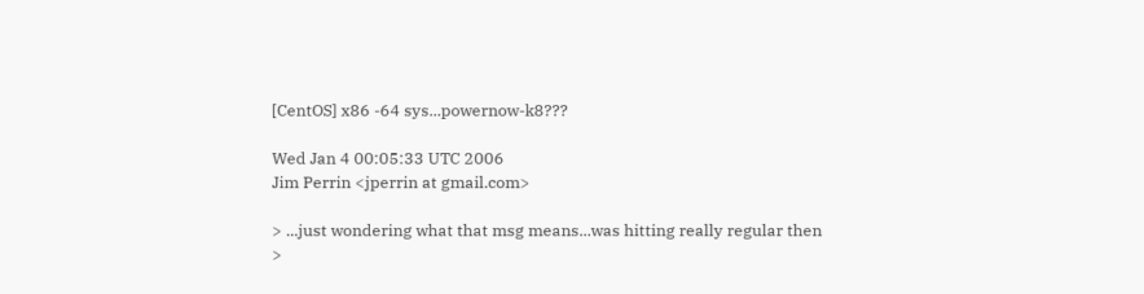[CentOS] x86 -64 sys...powernow-k8???

Wed Jan 4 00:05:33 UTC 2006
Jim Perrin <jperrin at gmail.com>

> ...just wondering what that msg means...was hitting really regular then
>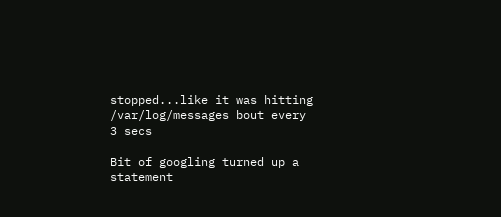stopped...like it was hitting /var/log/messages bout every 3 secs

Bit of googling turned up a statement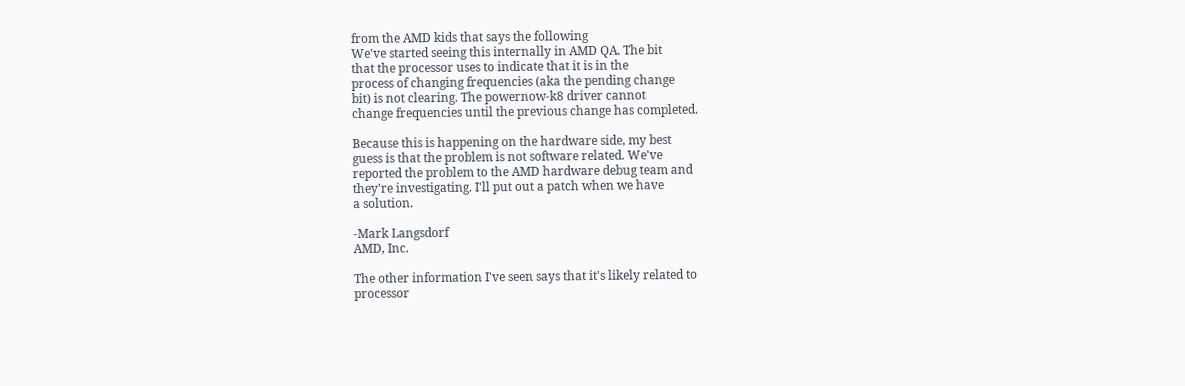from the AMD kids that says the following
We've started seeing this internally in AMD QA. The bit
that the processor uses to indicate that it is in the
process of changing frequencies (aka the pending change
bit) is not clearing. The powernow-k8 driver cannot
change frequencies until the previous change has completed.

Because this is happening on the hardware side, my best
guess is that the problem is not software related. We've
reported the problem to the AMD hardware debug team and
they're investigating. I'll put out a patch when we have
a solution.

-Mark Langsdorf
AMD, Inc.

The other information I've seen says that it's likely related to
processor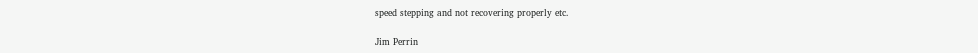speed stepping and not recovering properly etc.

Jim Perrin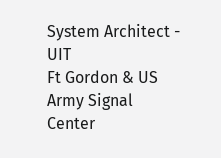System Architect - UIT
Ft Gordon & US Army Signal Center